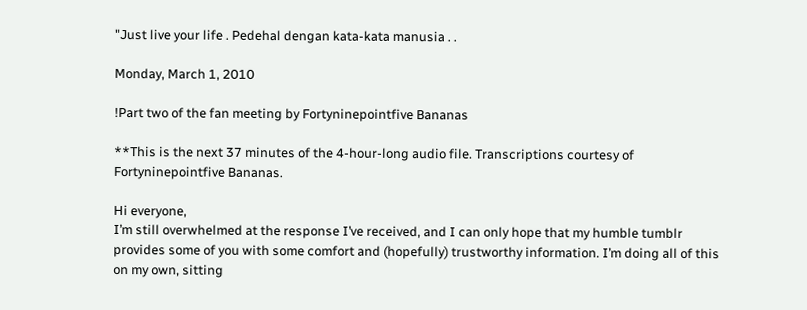"Just live your life . Pedehal dengan kata-kata manusia . .

Monday, March 1, 2010

!Part two of the fan meeting by Fortyninepointfive Bananas

**This is the next 37 minutes of the 4-hour-long audio file. Transcriptions courtesy of Fortyninepointfive Bananas.

Hi everyone,
I’m still overwhelmed at the response I’ve received, and I can only hope that my humble tumblr provides some of you with some comfort and (hopefully) trustworthy information. I’m doing all of this on my own, sitting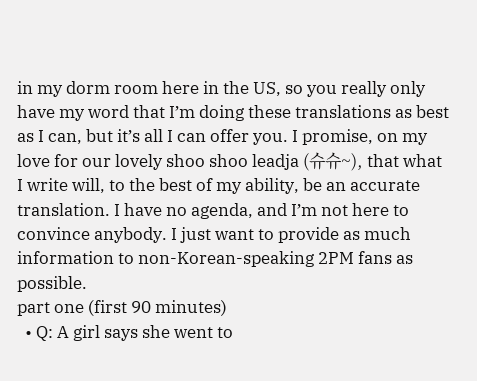in my dorm room here in the US, so you really only have my word that I’m doing these translations as best as I can, but it’s all I can offer you. I promise, on my love for our lovely shoo shoo leadja (슈슈~), that what I write will, to the best of my ability, be an accurate translation. I have no agenda, and I’m not here to convince anybody. I just want to provide as much information to non-Korean-speaking 2PM fans as possible.
part one (first 90 minutes)
  • Q: A girl says she went to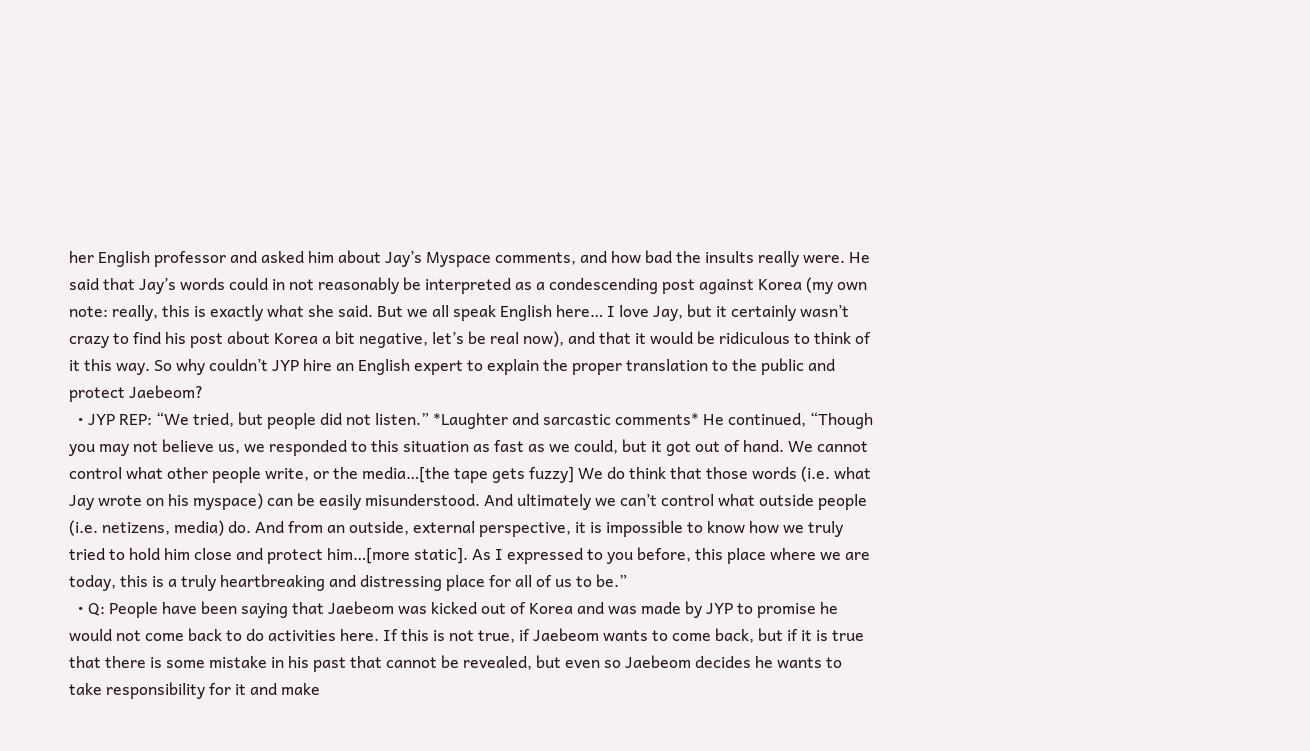her English professor and asked him about Jay’s Myspace comments, and how bad the insults really were. He said that Jay’s words could in not reasonably be interpreted as a condescending post against Korea (my own note: really, this is exactly what she said. But we all speak English here… I love Jay, but it certainly wasn’t crazy to find his post about Korea a bit negative, let’s be real now), and that it would be ridiculous to think of it this way. So why couldn’t JYP hire an English expert to explain the proper translation to the public and protect Jaebeom?
  • JYP REP: “We tried, but people did not listen.” *Laughter and sarcastic comments* He continued, “Though you may not believe us, we responded to this situation as fast as we could, but it got out of hand. We cannot control what other people write, or the media…[the tape gets fuzzy] We do think that those words (i.e. what Jay wrote on his myspace) can be easily misunderstood. And ultimately we can’t control what outside people (i.e. netizens, media) do. And from an outside, external perspective, it is impossible to know how we truly tried to hold him close and protect him…[more static]. As I expressed to you before, this place where we are today, this is a truly heartbreaking and distressing place for all of us to be.”
  • Q: People have been saying that Jaebeom was kicked out of Korea and was made by JYP to promise he would not come back to do activities here. If this is not true, if Jaebeom wants to come back, but if it is true that there is some mistake in his past that cannot be revealed, but even so Jaebeom decides he wants to take responsibility for it and make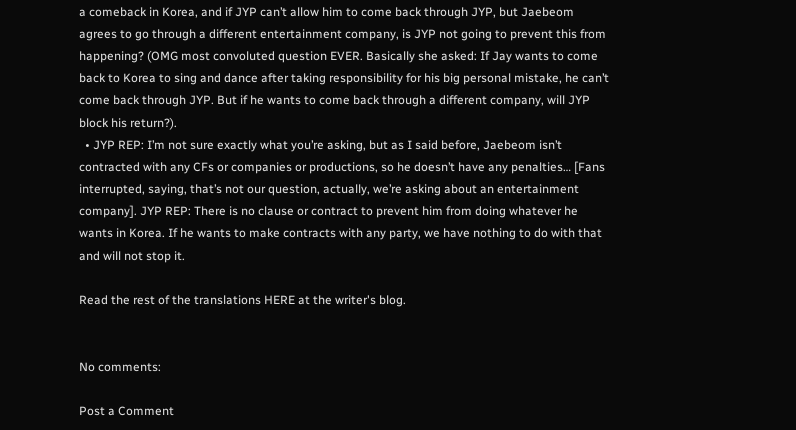a comeback in Korea, and if JYP can’t allow him to come back through JYP, but Jaebeom agrees to go through a different entertainment company, is JYP not going to prevent this from happening? (OMG most convoluted question EVER. Basically she asked: If Jay wants to come back to Korea to sing and dance after taking responsibility for his big personal mistake, he can’t come back through JYP. But if he wants to come back through a different company, will JYP block his return?).
  • JYP REP: I’m not sure exactly what you’re asking, but as I said before, Jaebeom isn’t contracted with any CFs or companies or productions, so he doesn’t have any penalties… [Fans interrupted, saying, that’s not our question, actually, we’re asking about an entertainment company]. JYP REP: There is no clause or contract to prevent him from doing whatever he wants in Korea. If he wants to make contracts with any party, we have nothing to do with that and will not stop it.

Read the rest of the translations HERE at the writer's blog.


No comments:

Post a Comment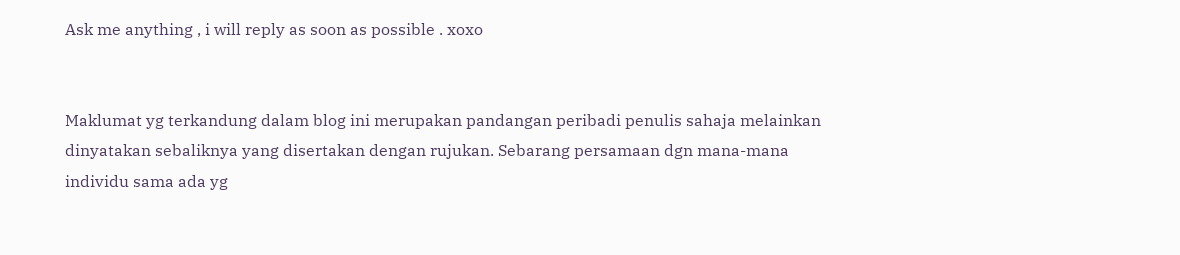Ask me anything , i will reply as soon as possible . xoxo


Maklumat yg terkandung dalam blog ini merupakan pandangan peribadi penulis sahaja melainkan dinyatakan sebaliknya yang disertakan dengan rujukan. Sebarang persamaan dgn mana-mana individu sama ada yg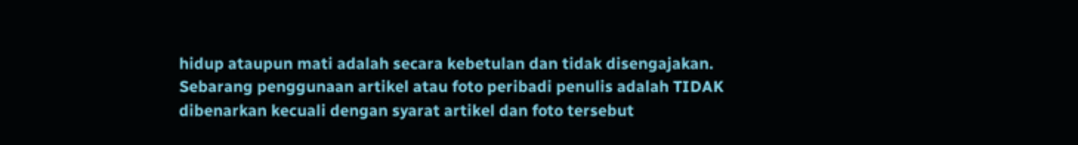hidup ataupun mati adalah secara kebetulan dan tidak disengajakan. Sebarang penggunaan artikel atau foto peribadi penulis adalah TIDAK dibenarkan kecuali dengan syarat artikel dan foto tersebut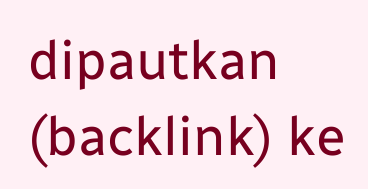dipautkan (backlink) ke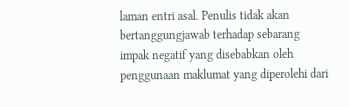laman entri asal. Penulis tidak akan bertanggungjawab terhadap sebarang impak negatif yang disebabkan oleh penggunaan maklumat yang diperolehi dari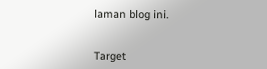laman blog ini.


Target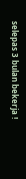selepas 3 bulan bekerja !